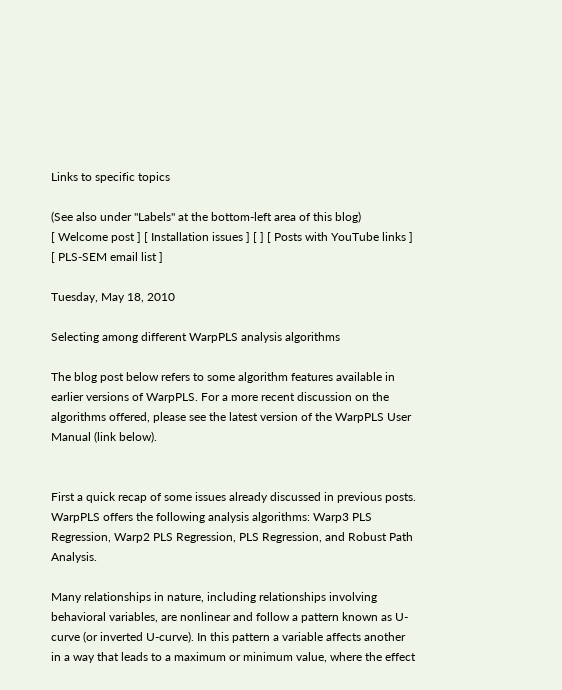Links to specific topics

(See also under "Labels" at the bottom-left area of this blog)
[ Welcome post ] [ Installation issues ] [ ] [ Posts with YouTube links ] [ PLS-SEM email list ]

Tuesday, May 18, 2010

Selecting among different WarpPLS analysis algorithms

The blog post below refers to some algorithm features available in earlier versions of WarpPLS. For a more recent discussion on the algorithms offered, please see the latest version of the WarpPLS User Manual (link below).


First a quick recap of some issues already discussed in previous posts. WarpPLS offers the following analysis algorithms: Warp3 PLS Regression, Warp2 PLS Regression, PLS Regression, and Robust Path Analysis.

Many relationships in nature, including relationships involving behavioral variables, are nonlinear and follow a pattern known as U-curve (or inverted U-curve). In this pattern a variable affects another in a way that leads to a maximum or minimum value, where the effect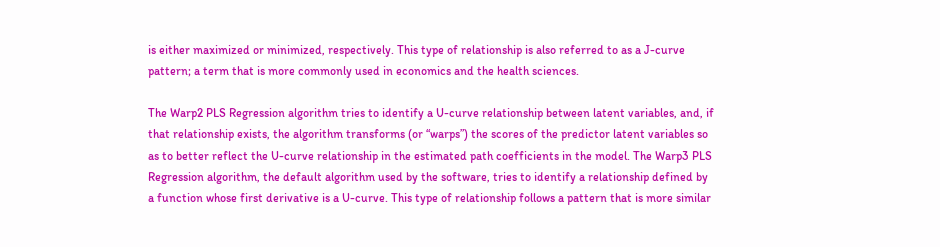is either maximized or minimized, respectively. This type of relationship is also referred to as a J-curve pattern; a term that is more commonly used in economics and the health sciences.

The Warp2 PLS Regression algorithm tries to identify a U-curve relationship between latent variables, and, if that relationship exists, the algorithm transforms (or “warps”) the scores of the predictor latent variables so as to better reflect the U-curve relationship in the estimated path coefficients in the model. The Warp3 PLS Regression algorithm, the default algorithm used by the software, tries to identify a relationship defined by a function whose first derivative is a U-curve. This type of relationship follows a pattern that is more similar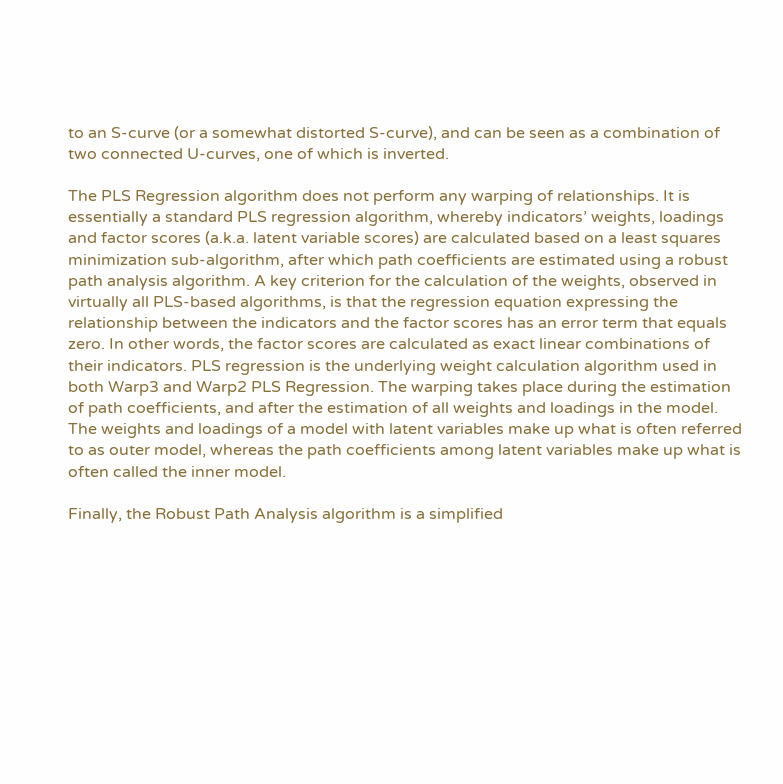to an S-curve (or a somewhat distorted S-curve), and can be seen as a combination of two connected U-curves, one of which is inverted.

The PLS Regression algorithm does not perform any warping of relationships. It is essentially a standard PLS regression algorithm, whereby indicators’ weights, loadings and factor scores (a.k.a. latent variable scores) are calculated based on a least squares minimization sub-algorithm, after which path coefficients are estimated using a robust path analysis algorithm. A key criterion for the calculation of the weights, observed in virtually all PLS-based algorithms, is that the regression equation expressing the relationship between the indicators and the factor scores has an error term that equals zero. In other words, the factor scores are calculated as exact linear combinations of their indicators. PLS regression is the underlying weight calculation algorithm used in both Warp3 and Warp2 PLS Regression. The warping takes place during the estimation of path coefficients, and after the estimation of all weights and loadings in the model. The weights and loadings of a model with latent variables make up what is often referred to as outer model, whereas the path coefficients among latent variables make up what is often called the inner model.

Finally, the Robust Path Analysis algorithm is a simplified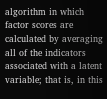algorithm in which factor scores are calculated by averaging all of the indicators associated with a latent variable; that is, in this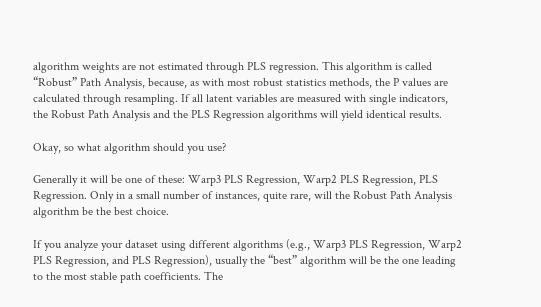algorithm weights are not estimated through PLS regression. This algorithm is called “Robust” Path Analysis, because, as with most robust statistics methods, the P values are calculated through resampling. If all latent variables are measured with single indicators, the Robust Path Analysis and the PLS Regression algorithms will yield identical results.

Okay, so what algorithm should you use?

Generally it will be one of these: Warp3 PLS Regression, Warp2 PLS Regression, PLS Regression. Only in a small number of instances, quite rare, will the Robust Path Analysis algorithm be the best choice.

If you analyze your dataset using different algorithms (e.g., Warp3 PLS Regression, Warp2 PLS Regression, and PLS Regression), usually the “best” algorithm will be the one leading to the most stable path coefficients. The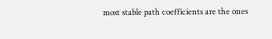most stable path coefficients are the ones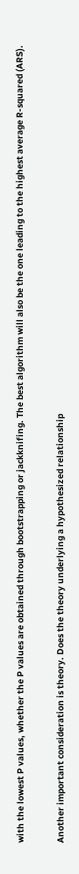with the lowest P values, whether the P values are obtained through bootstrapping or jackknifing. The best algorithm will also be the one leading to the highest average R-squared (ARS).

Another important consideration is theory. Does the theory underlying a hypothesized relationship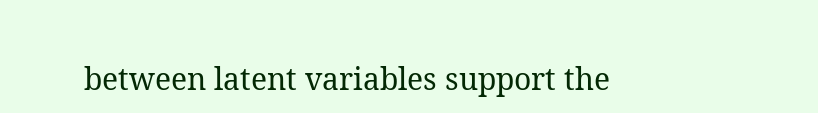between latent variables support the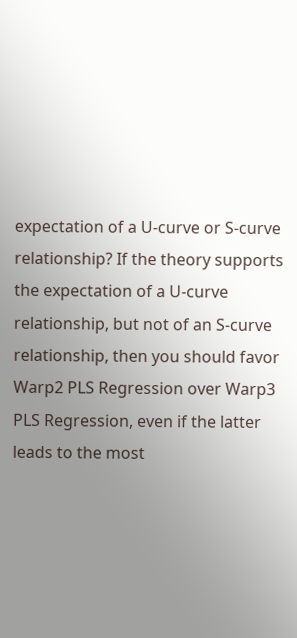expectation of a U-curve or S-curve relationship? If the theory supports the expectation of a U-curve relationship, but not of an S-curve relationship, then you should favor Warp2 PLS Regression over Warp3 PLS Regression, even if the latter leads to the most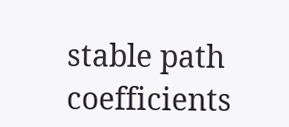stable path coefficients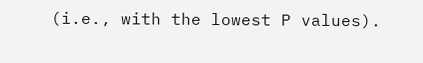(i.e., with the lowest P values).